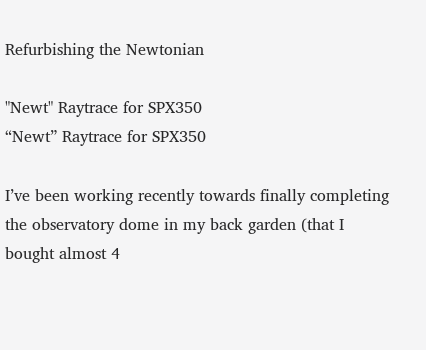Refurbishing the Newtonian

"Newt" Raytrace for SPX350
“Newt” Raytrace for SPX350

I’ve been working recently towards finally completing the observatory dome in my back garden (that I bought almost 4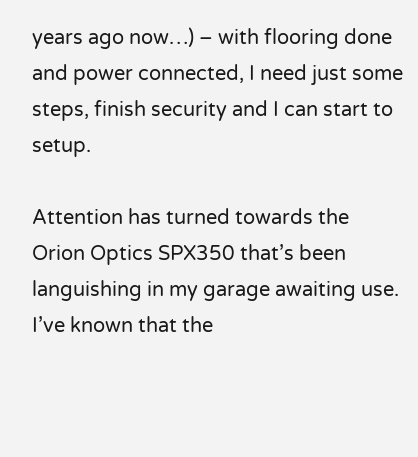years ago now…) – with flooring done and power connected, I need just some steps, finish security and I can start to setup.

Attention has turned towards the Orion Optics SPX350 that’s been languishing in my garage awaiting use. I’ve known that the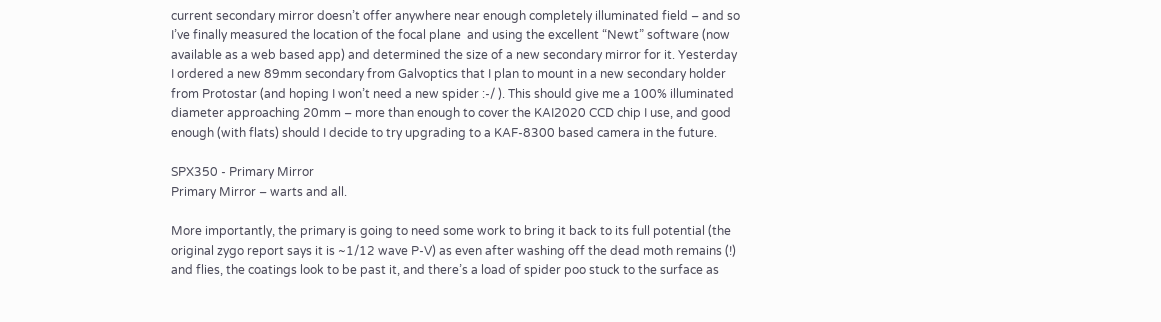current secondary mirror doesn’t offer anywhere near enough completely illuminated field – and so I’ve finally measured the location of the focal plane  and using the excellent “Newt” software (now available as a web based app) and determined the size of a new secondary mirror for it. Yesterday I ordered a new 89mm secondary from Galvoptics that I plan to mount in a new secondary holder from Protostar (and hoping I won’t need a new spider :-/ ). This should give me a 100% illuminated diameter approaching 20mm – more than enough to cover the KAI2020 CCD chip I use, and good enough (with flats) should I decide to try upgrading to a KAF-8300 based camera in the future.

SPX350 - Primary Mirror
Primary Mirror – warts and all.

More importantly, the primary is going to need some work to bring it back to its full potential (the original zygo report says it is ~1/12 wave P-V) as even after washing off the dead moth remains (!) and flies, the coatings look to be past it, and there’s a load of spider poo stuck to the surface as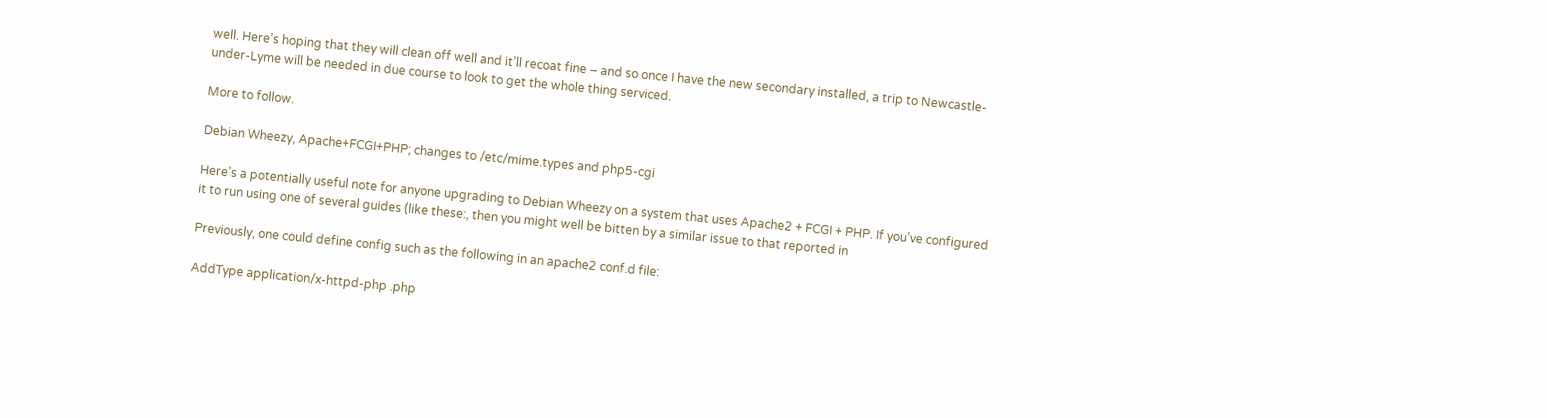well. Here’s hoping that they will clean off well and it’ll recoat fine – and so once I have the new secondary installed, a trip to Newcastle-under-Lyme will be needed in due course to look to get the whole thing serviced.

More to follow.

Debian Wheezy, Apache+FCGI+PHP; changes to /etc/mime.types and php5-cgi

Here’s a potentially useful note for anyone upgrading to Debian Wheezy on a system that uses Apache2 + FCGI + PHP. If you’ve configured it to run using one of several guides (like these:, then you might well be bitten by a similar issue to that reported in

Previously, one could define config such as the following in an apache2 conf.d file:

AddType application/x-httpd-php .php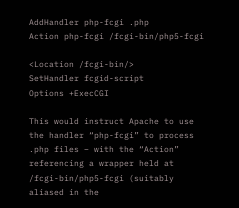AddHandler php-fcgi .php
Action php-fcgi /fcgi-bin/php5-fcgi

<Location /fcgi-bin/>
SetHandler fcgid-script
Options +ExecCGI

This would instruct Apache to use the handler “php-fcgi” to process .php files – with the “Action” referencing a wrapper held at /fcgi-bin/php5-fcgi (suitably aliased in the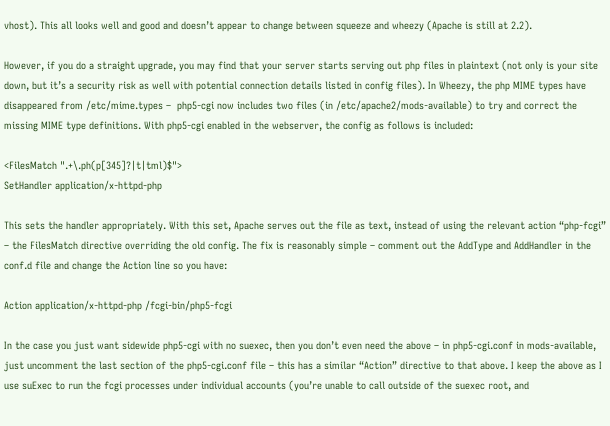vhost). This all looks well and good and doesn’t appear to change between squeeze and wheezy (Apache is still at 2.2).

However, if you do a straight upgrade, you may find that your server starts serving out php files in plaintext (not only is your site down, but it’s a security risk as well with potential connection details listed in config files). In Wheezy, the php MIME types have disappeared from /etc/mime.types –  php5-cgi now includes two files (in /etc/apache2/mods-available) to try and correct the missing MIME type definitions. With php5-cgi enabled in the webserver, the config as follows is included:

<FilesMatch ".+\.ph(p[345]?|t|tml)$">
SetHandler application/x-httpd-php

This sets the handler appropriately. With this set, Apache serves out the file as text, instead of using the relevant action “php-fcgi”  – the FilesMatch directive overriding the old config. The fix is reasonably simple – comment out the AddType and AddHandler in the conf.d file and change the Action line so you have:

Action application/x-httpd-php /fcgi-bin/php5-fcgi

In the case you just want sidewide php5-cgi with no suexec, then you don’t even need the above – in php5-cgi.conf in mods-available, just uncomment the last section of the php5-cgi.conf file – this has a similar “Action” directive to that above. I keep the above as I use suExec to run the fcgi processes under individual accounts (you’re unable to call outside of the suexec root, and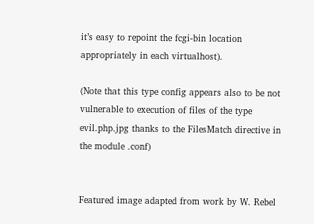it’s easy to repoint the fcgi-bin location appropriately in each virtualhost).

(Note that this type config appears also to be not vulnerable to execution of files of the type evil.php.jpg thanks to the FilesMatch directive in the module .conf)


Featured image adapted from work by W. Rebel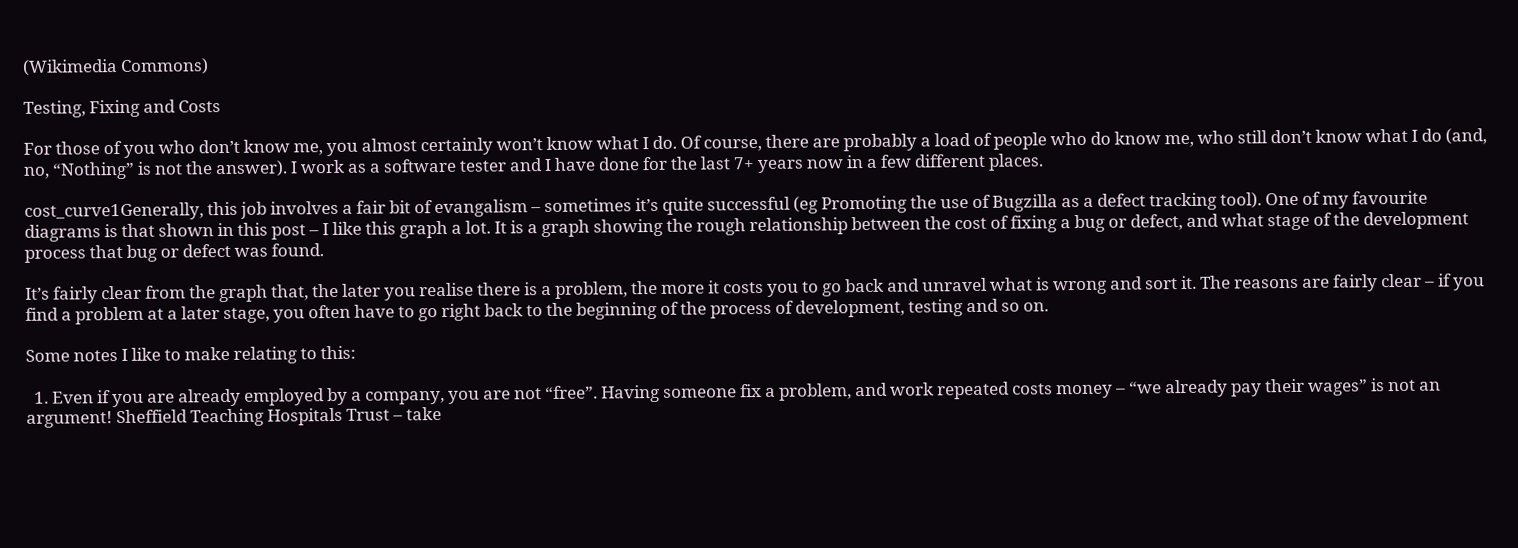(Wikimedia Commons)

Testing, Fixing and Costs

For those of you who don’t know me, you almost certainly won’t know what I do. Of course, there are probably a load of people who do know me, who still don’t know what I do (and, no, “Nothing” is not the answer). I work as a software tester and I have done for the last 7+ years now in a few different places.

cost_curve1Generally, this job involves a fair bit of evangalism – sometimes it’s quite successful (eg Promoting the use of Bugzilla as a defect tracking tool). One of my favourite diagrams is that shown in this post – I like this graph a lot. It is a graph showing the rough relationship between the cost of fixing a bug or defect, and what stage of the development process that bug or defect was found.

It’s fairly clear from the graph that, the later you realise there is a problem, the more it costs you to go back and unravel what is wrong and sort it. The reasons are fairly clear – if you find a problem at a later stage, you often have to go right back to the beginning of the process of development, testing and so on.

Some notes I like to make relating to this:

  1. Even if you are already employed by a company, you are not “free”. Having someone fix a problem, and work repeated costs money – “we already pay their wages” is not an argument! Sheffield Teaching Hospitals Trust – take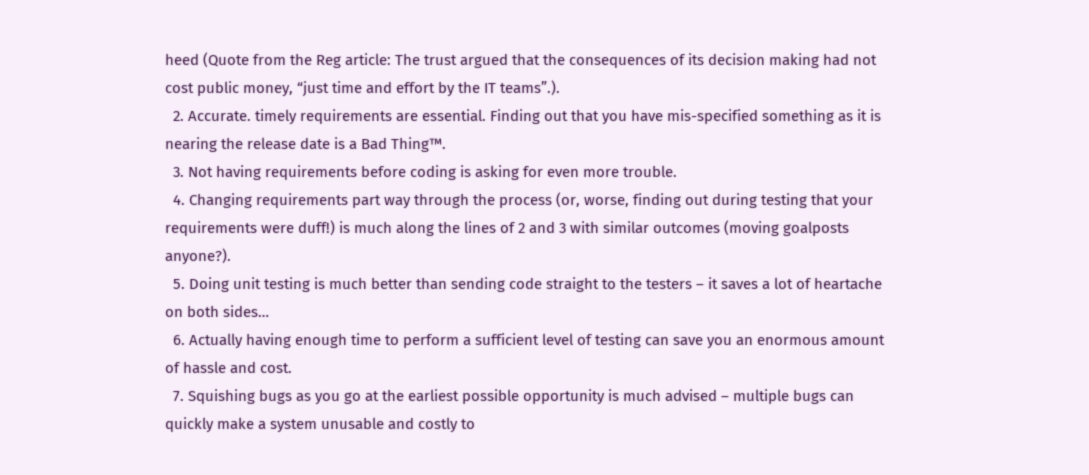heed (Quote from the Reg article: The trust argued that the consequences of its decision making had not cost public money, “just time and effort by the IT teams”.).
  2. Accurate. timely requirements are essential. Finding out that you have mis-specified something as it is nearing the release date is a Bad Thing™.
  3. Not having requirements before coding is asking for even more trouble.
  4. Changing requirements part way through the process (or, worse, finding out during testing that your requirements were duff!) is much along the lines of 2 and 3 with similar outcomes (moving goalposts anyone?).
  5. Doing unit testing is much better than sending code straight to the testers – it saves a lot of heartache on both sides…
  6. Actually having enough time to perform a sufficient level of testing can save you an enormous amount of hassle and cost.
  7. Squishing bugs as you go at the earliest possible opportunity is much advised – multiple bugs can quickly make a system unusable and costly to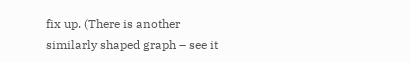fix up. (There is another similarly shaped graph – see it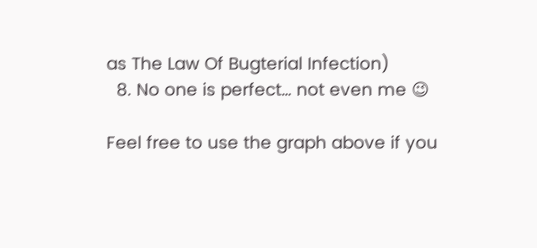as The Law Of Bugterial Infection)
  8. No one is perfect… not even me 😉

Feel free to use the graph above if you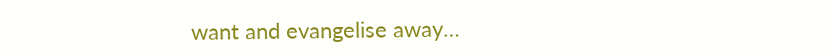want and evangelise away…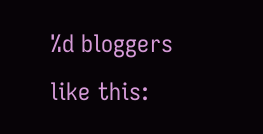%d bloggers like this: